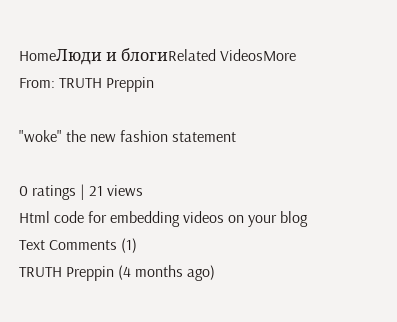HomeЛюди и блогиRelated VideosMore From: TRUTH Preppin

"woke" the new fashion statement

0 ratings | 21 views
Html code for embedding videos on your blog
Text Comments (1)
TRUTH Preppin (4 months ago)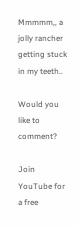Mmmmm,, a jolly rancher getting stuck in my teeth..

Would you like to comment?

Join YouTube for a free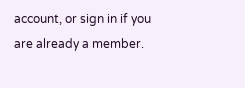account, or sign in if you are already a member.